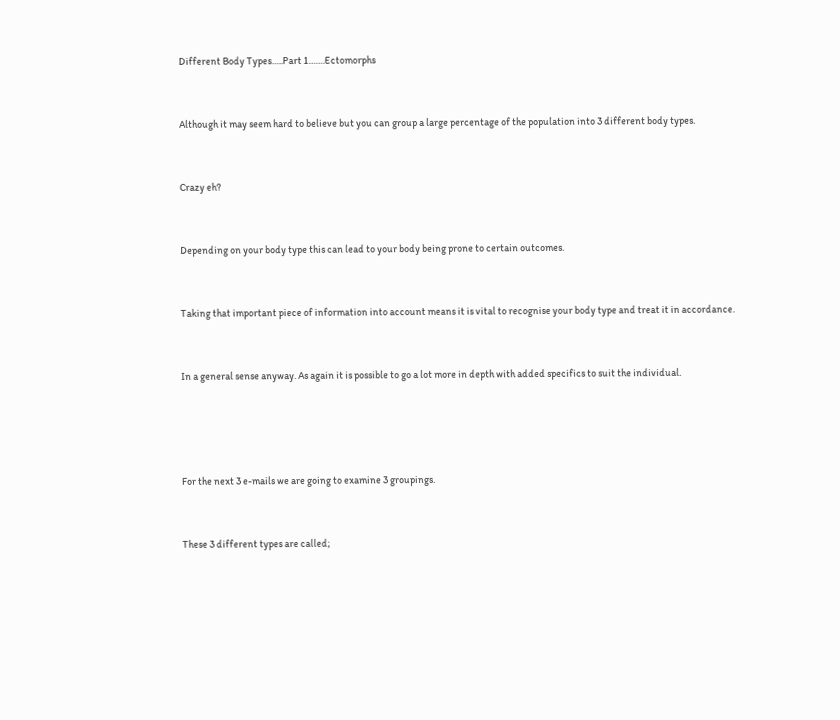Different Body Types…..Part 1…….Ectomorphs


Although it may seem hard to believe but you can group a large percentage of the population into 3 different body types.


Crazy eh?


Depending on your body type this can lead to your body being prone to certain outcomes.


Taking that important piece of information into account means it is vital to recognise your body type and treat it in accordance.


In a general sense anyway. As again it is possible to go a lot more in depth with added specifics to suit the individual.




For the next 3 e-mails we are going to examine 3 groupings.


These 3 different types are called;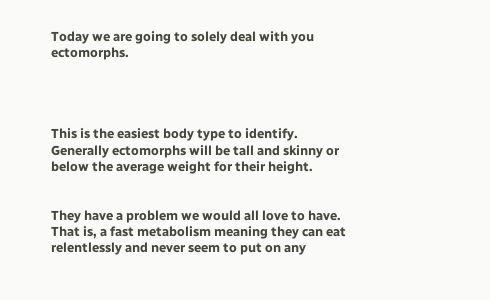Today we are going to solely deal with you ectomorphs.




This is the easiest body type to identify.  Generally ectomorphs will be tall and skinny or below the average weight for their height.


They have a problem we would all love to have. That is, a fast metabolism meaning they can eat relentlessly and never seem to put on any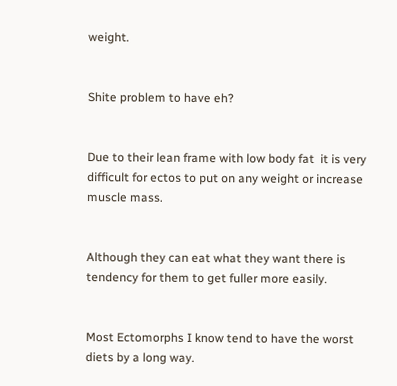weight.


Shite problem to have eh?


Due to their lean frame with low body fat  it is very difficult for ectos to put on any weight or increase muscle mass.


Although they can eat what they want there is tendency for them to get fuller more easily.


Most Ectomorphs I know tend to have the worst diets by a long way.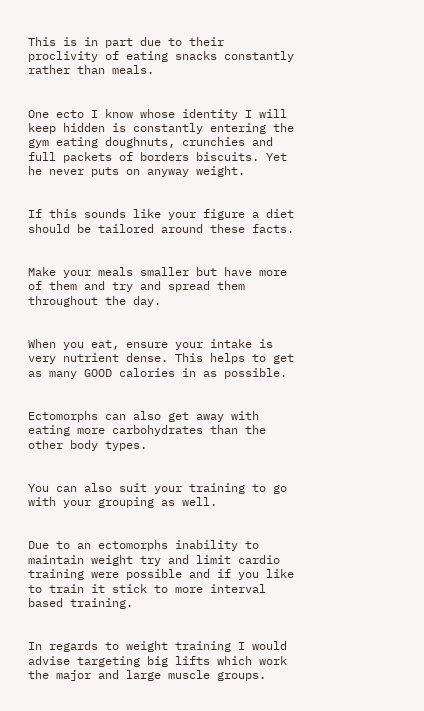This is in part due to their proclivity of eating snacks constantly rather than meals.


One ecto I know whose identity I will keep hidden is constantly entering the gym eating doughnuts, crunchies and full packets of borders biscuits. Yet he never puts on anyway weight.


If this sounds like your figure a diet should be tailored around these facts.


Make your meals smaller but have more of them and try and spread them throughout the day.


When you eat, ensure your intake is very nutrient dense. This helps to get as many GOOD calories in as possible.


Ectomorphs can also get away with eating more carbohydrates than the other body types.


You can also suit your training to go with your grouping as well.


Due to an ectomorphs inability to maintain weight try and limit cardio training were possible and if you like to train it stick to more interval based training.


In regards to weight training I would advise targeting big lifts which work the major and large muscle groups.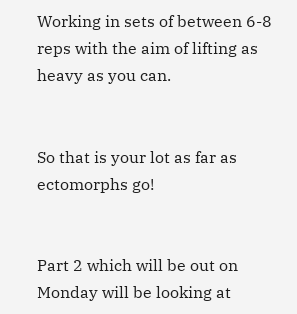Working in sets of between 6-8 reps with the aim of lifting as heavy as you can.


So that is your lot as far as ectomorphs go!


Part 2 which will be out on Monday will be looking at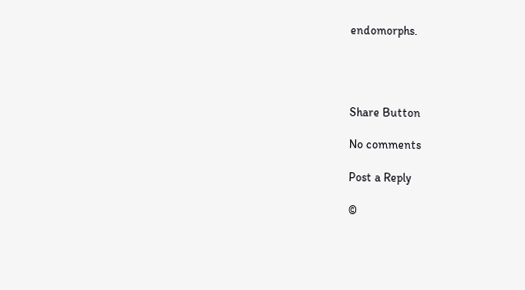endomorphs.




Share Button

No comments

Post a Reply

©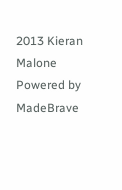2013 Kieran Malone Powered by MadeBrave